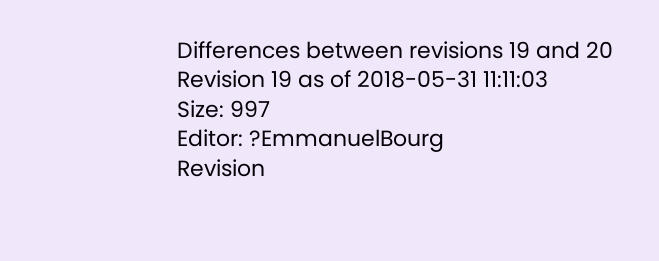Differences between revisions 19 and 20
Revision 19 as of 2018-05-31 11:11:03
Size: 997
Editor: ?EmmanuelBourg
Revision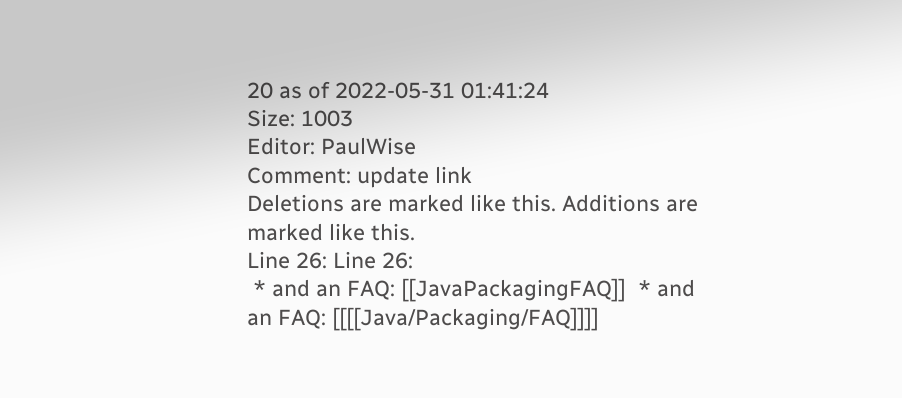20 as of 2022-05-31 01:41:24
Size: 1003
Editor: PaulWise
Comment: update link
Deletions are marked like this. Additions are marked like this.
Line 26: Line 26:
 * and an FAQ: [[JavaPackagingFAQ]]  * and an FAQ: [[[[Java/Packaging/FAQ]]]]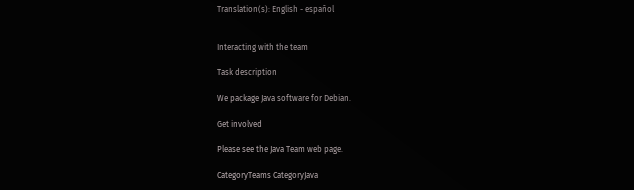Translation(s): English - español


Interacting with the team

Task description

We package Java software for Debian.

Get involved

Please see the Java Team web page.

CategoryTeams CategoryJava